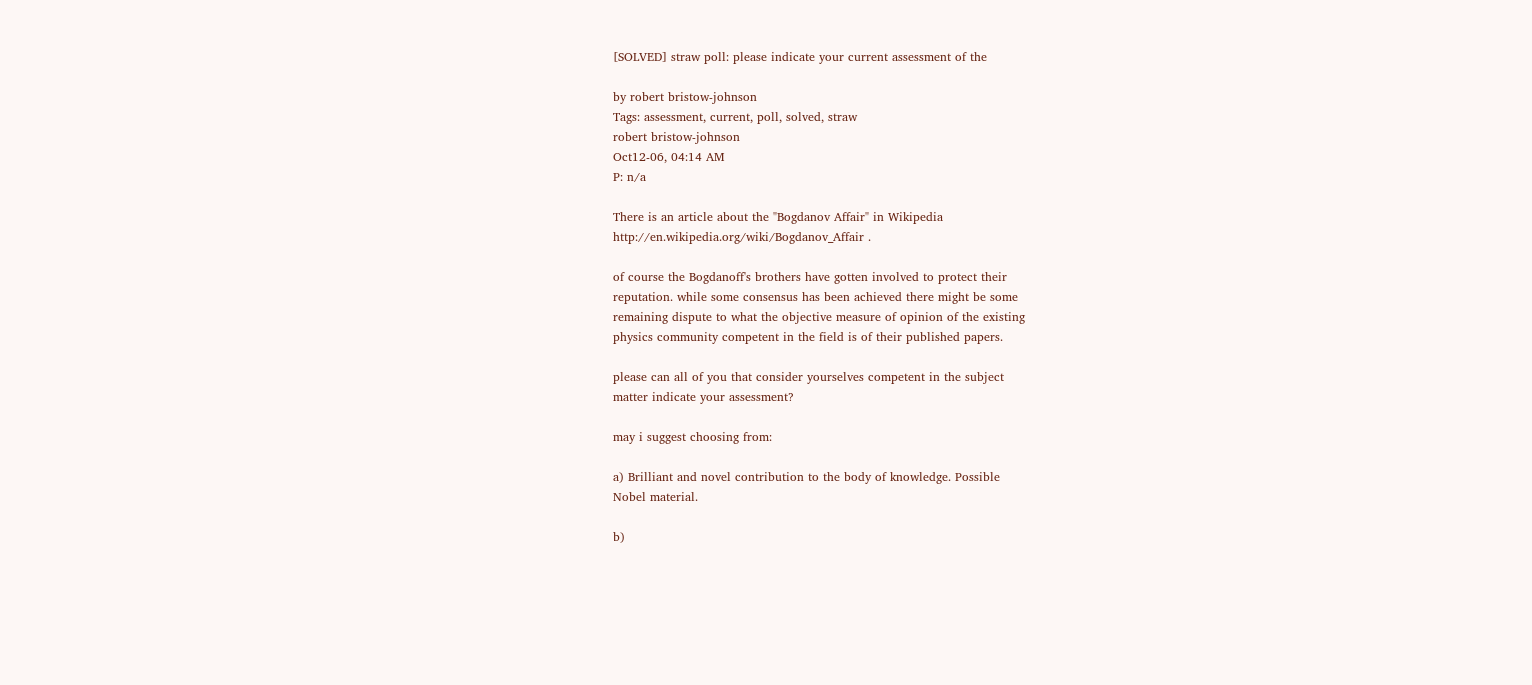[SOLVED] straw poll: please indicate your current assessment of the

by robert bristow-johnson
Tags: assessment, current, poll, solved, straw
robert bristow-johnson
Oct12-06, 04:14 AM
P: n/a

There is an article about the "Bogdanov Affair" in Wikipedia
http://en.wikipedia.org/wiki/Bogdanov_Affair .

of course the Bogdanoff's brothers have gotten involved to protect their
reputation. while some consensus has been achieved there might be some
remaining dispute to what the objective measure of opinion of the existing
physics community competent in the field is of their published papers.

please can all of you that consider yourselves competent in the subject
matter indicate your assessment?

may i suggest choosing from:

a) Brilliant and novel contribution to the body of knowledge. Possible
Nobel material.

b)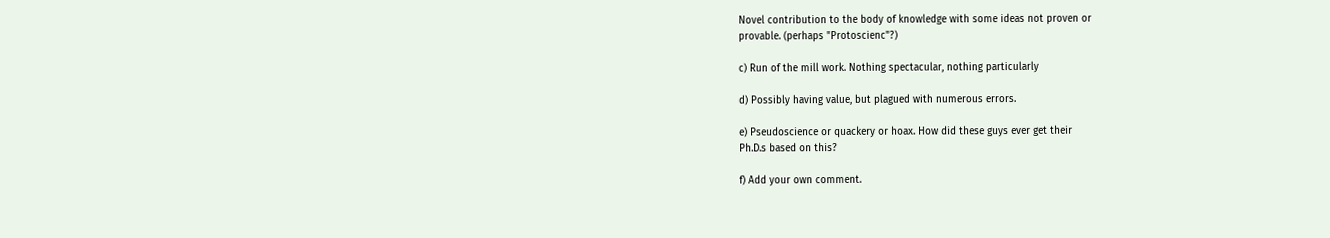Novel contribution to the body of knowledge with some ideas not proven or
provable. (perhaps "Protoscienc"?)

c) Run of the mill work. Nothing spectacular, nothing particularly

d) Possibly having value, but plagued with numerous errors.

e) Pseudoscience or quackery or hoax. How did these guys ever get their
Ph.D.s based on this?

f) Add your own comment.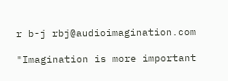r b-j rbj@audioimagination.com

"Imagination is more important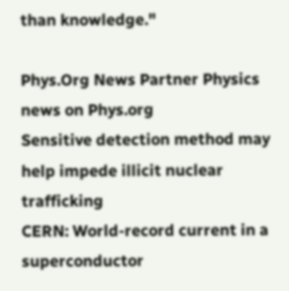than knowledge."

Phys.Org News Partner Physics news on Phys.org
Sensitive detection method may help impede illicit nuclear trafficking
CERN: World-record current in a superconductor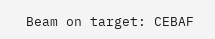Beam on target: CEBAF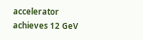accelerator achieves 12 GeV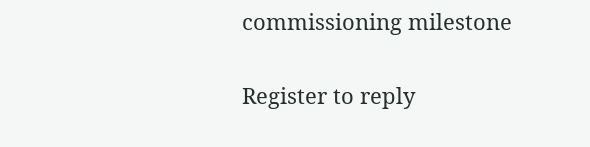commissioning milestone

Register to reply